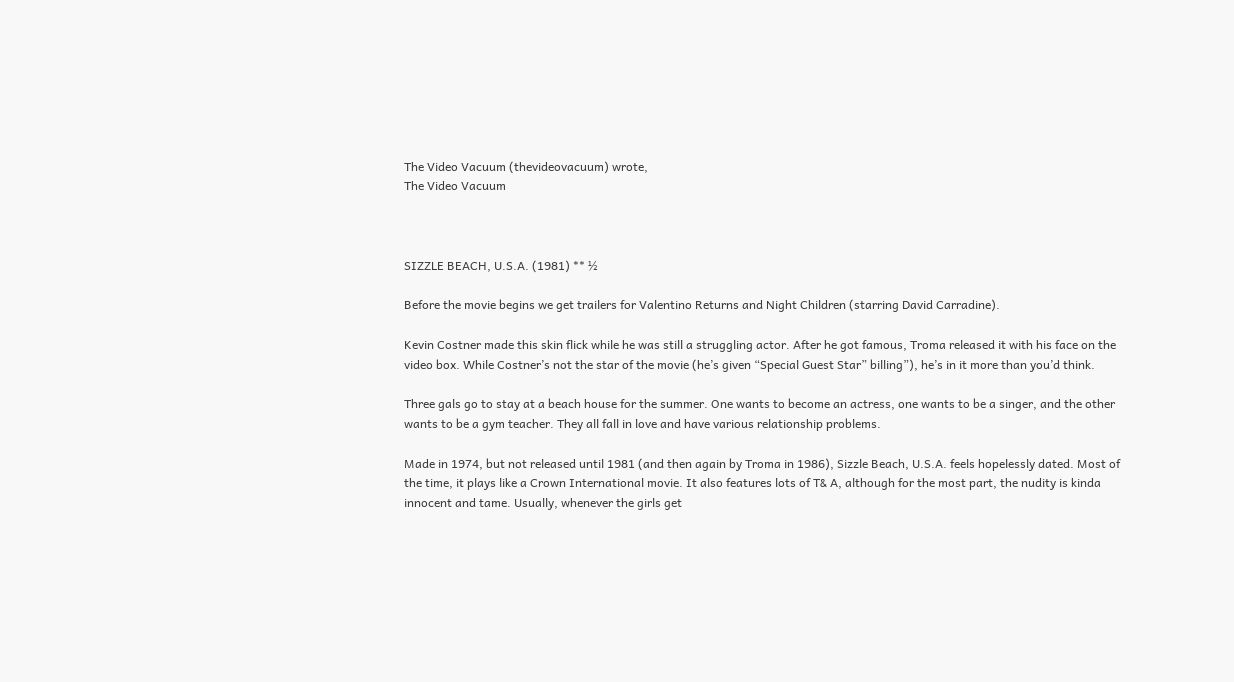The Video Vacuum (thevideovacuum) wrote,
The Video Vacuum



SIZZLE BEACH, U.S.A. (1981) ** ½

Before the movie begins we get trailers for Valentino Returns and Night Children (starring David Carradine).

Kevin Costner made this skin flick while he was still a struggling actor. After he got famous, Troma released it with his face on the video box. While Costner’s not the star of the movie (he’s given “Special Guest Star” billing”), he’s in it more than you’d think.

Three gals go to stay at a beach house for the summer. One wants to become an actress, one wants to be a singer, and the other wants to be a gym teacher. They all fall in love and have various relationship problems.

Made in 1974, but not released until 1981 (and then again by Troma in 1986), Sizzle Beach, U.S.A. feels hopelessly dated. Most of the time, it plays like a Crown International movie. It also features lots of T& A, although for the most part, the nudity is kinda innocent and tame. Usually, whenever the girls get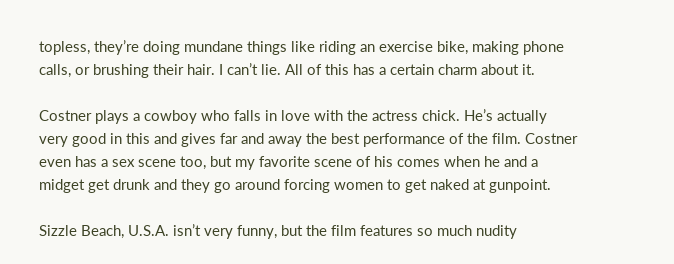topless, they’re doing mundane things like riding an exercise bike, making phone calls, or brushing their hair. I can’t lie. All of this has a certain charm about it.

Costner plays a cowboy who falls in love with the actress chick. He’s actually very good in this and gives far and away the best performance of the film. Costner even has a sex scene too, but my favorite scene of his comes when he and a midget get drunk and they go around forcing women to get naked at gunpoint.

Sizzle Beach, U.S.A. isn’t very funny, but the film features so much nudity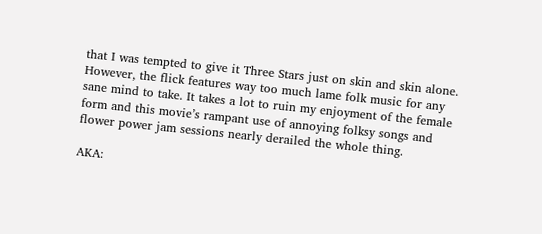that I was tempted to give it Three Stars just on skin and skin alone. However, the flick features way too much lame folk music for any sane mind to take. It takes a lot to ruin my enjoyment of the female form and this movie’s rampant use of annoying folksy songs and flower power jam sessions nearly derailed the whole thing.

AKA: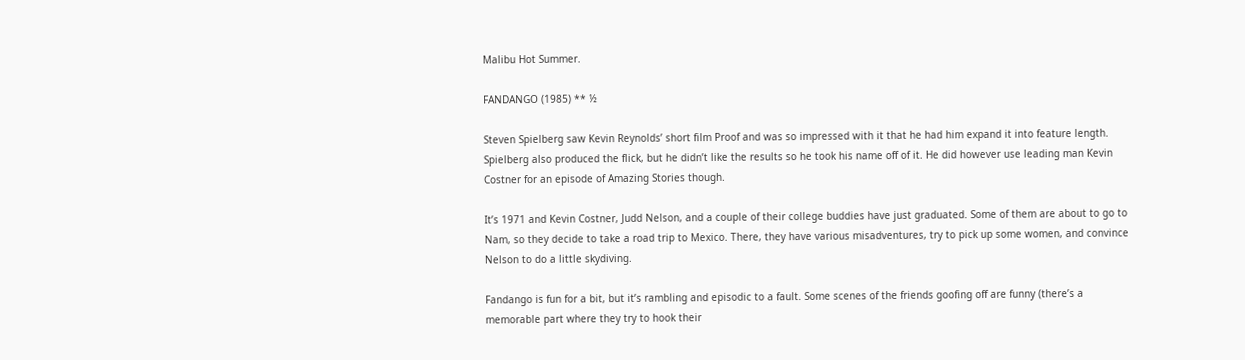Malibu Hot Summer.

FANDANGO (1985) ** ½

Steven Spielberg saw Kevin Reynolds’ short film Proof and was so impressed with it that he had him expand it into feature length. Spielberg also produced the flick, but he didn’t like the results so he took his name off of it. He did however use leading man Kevin Costner for an episode of Amazing Stories though.

It’s 1971 and Kevin Costner, Judd Nelson, and a couple of their college buddies have just graduated. Some of them are about to go to Nam, so they decide to take a road trip to Mexico. There, they have various misadventures, try to pick up some women, and convince Nelson to do a little skydiving.

Fandango is fun for a bit, but it’s rambling and episodic to a fault. Some scenes of the friends goofing off are funny (there’s a memorable part where they try to hook their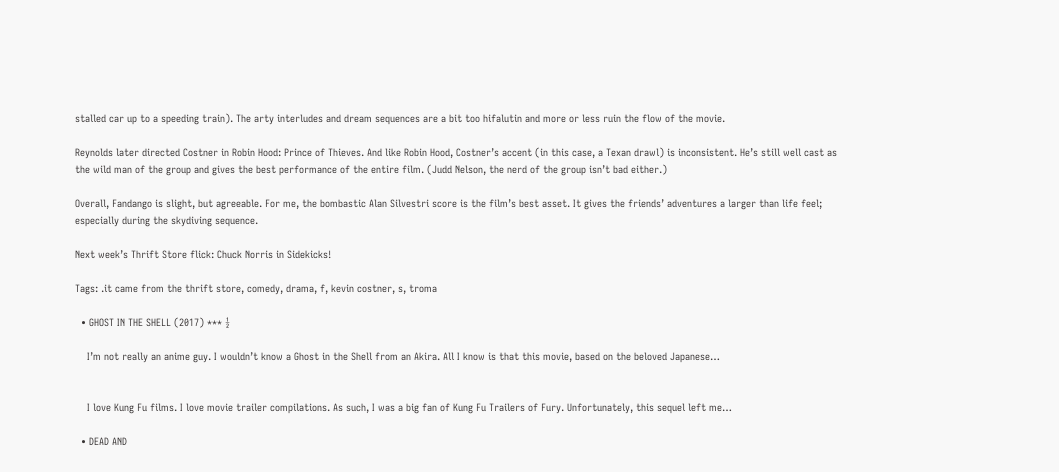stalled car up to a speeding train). The arty interludes and dream sequences are a bit too hifalutin and more or less ruin the flow of the movie.

Reynolds later directed Costner in Robin Hood: Prince of Thieves. And like Robin Hood, Costner’s accent (in this case, a Texan drawl) is inconsistent. He’s still well cast as the wild man of the group and gives the best performance of the entire film. (Judd Nelson, the nerd of the group isn’t bad either.)

Overall, Fandango is slight, but agreeable. For me, the bombastic Alan Silvestri score is the film’s best asset. It gives the friends’ adventures a larger than life feel; especially during the skydiving sequence.

Next week’s Thrift Store flick: Chuck Norris in Sidekicks!

Tags: .it came from the thrift store, comedy, drama, f, kevin costner, s, troma

  • GHOST IN THE SHELL (2017) *** ½

    I’m not really an anime guy. I wouldn’t know a Ghost in the Shell from an Akira. All I know is that this movie, based on the beloved Japanese…


    I love Kung Fu films. I love movie trailer compilations. As such, I was a big fan of Kung Fu Trailers of Fury. Unfortunately, this sequel left me…

  • DEAD AND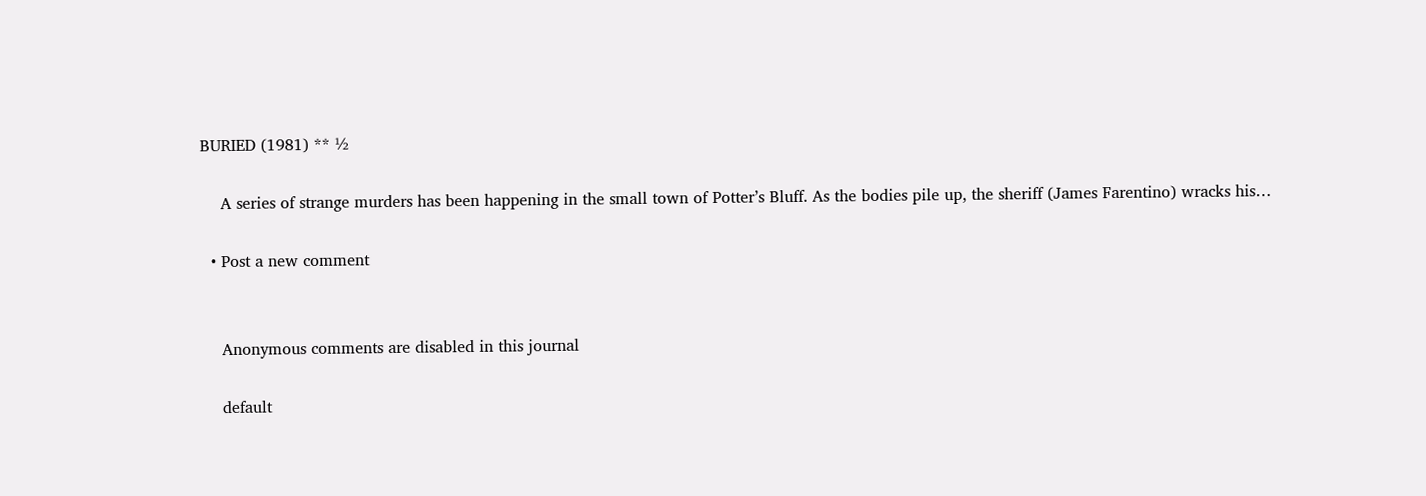BURIED (1981) ** ½

    A series of strange murders has been happening in the small town of Potter’s Bluff. As the bodies pile up, the sheriff (James Farentino) wracks his…

  • Post a new comment


    Anonymous comments are disabled in this journal

    default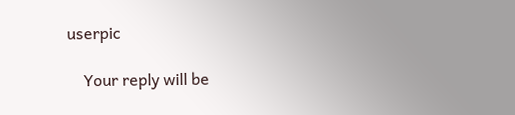userpic

    Your reply will be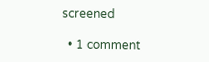screened

  • 1 comment